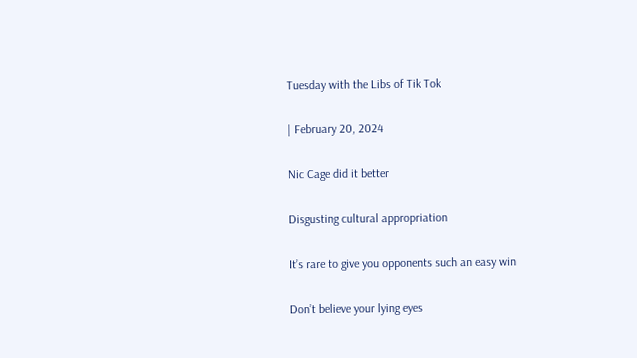Tuesday with the Libs of Tik Tok

| February 20, 2024

Nic Cage did it better

Disgusting cultural appropriation

It’s rare to give you opponents such an easy win

Don’t believe your lying eyes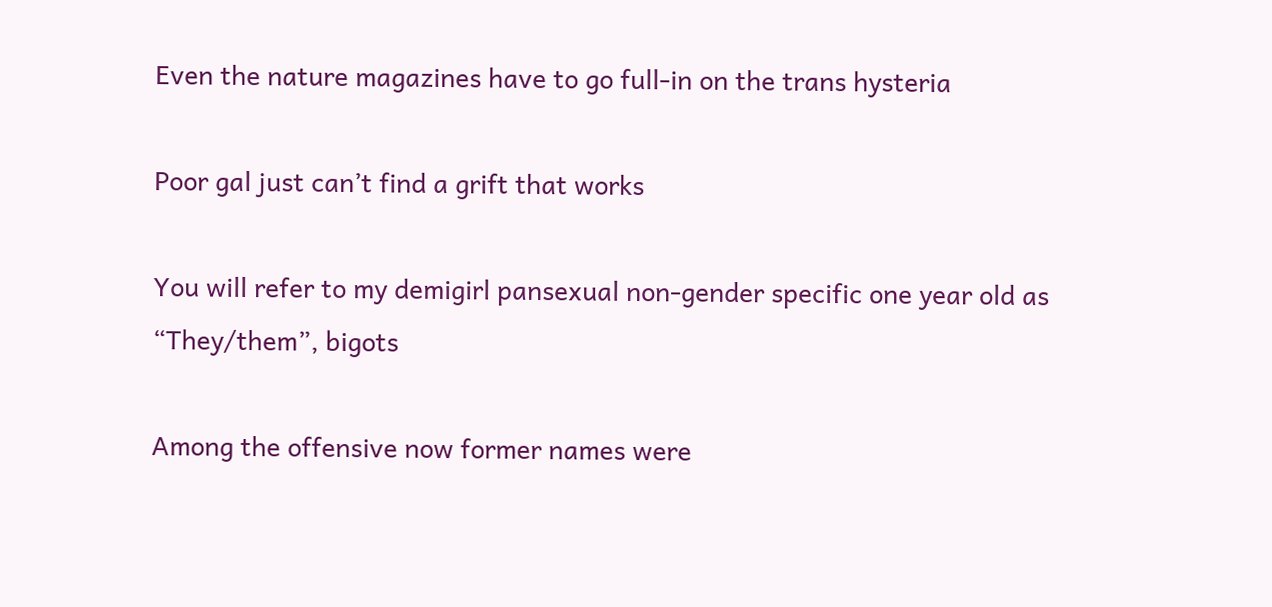Even the nature magazines have to go full-in on the trans hysteria

Poor gal just can’t find a grift that works

You will refer to my demigirl pansexual non-gender specific one year old as “They/them”, bigots

Among the offensive now former names were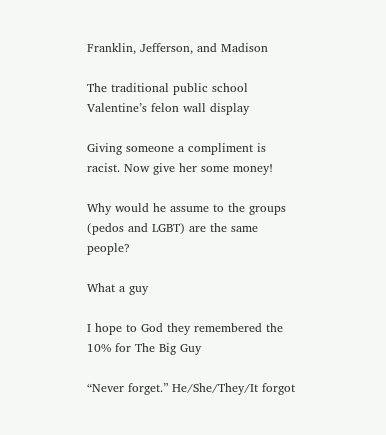Franklin, Jefferson, and Madison

The traditional public school Valentine’s felon wall display

Giving someone a compliment is racist. Now give her some money!

Why would he assume to the groups (pedos and LGBT) are the same people?

What a guy

I hope to God they remembered the 10% for The Big Guy

“Never forget.” He/She/They/It forgot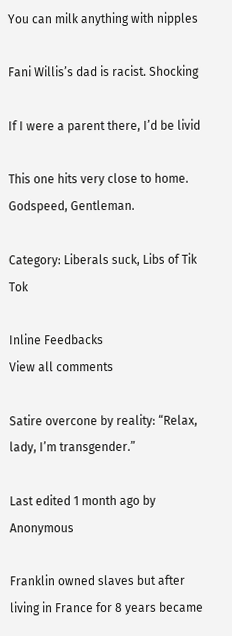You can milk anything with nipples

Fani Willis’s dad is racist. Shocking

If I were a parent there, I’d be livid

This one hits very close to home. Godspeed, Gentleman.

Category: Liberals suck, Libs of Tik Tok

Inline Feedbacks
View all comments

Satire overcone by reality: “Relax, lady, I’m transgender.”

Last edited 1 month ago by Anonymous

Franklin owned slaves but after living in France for 8 years became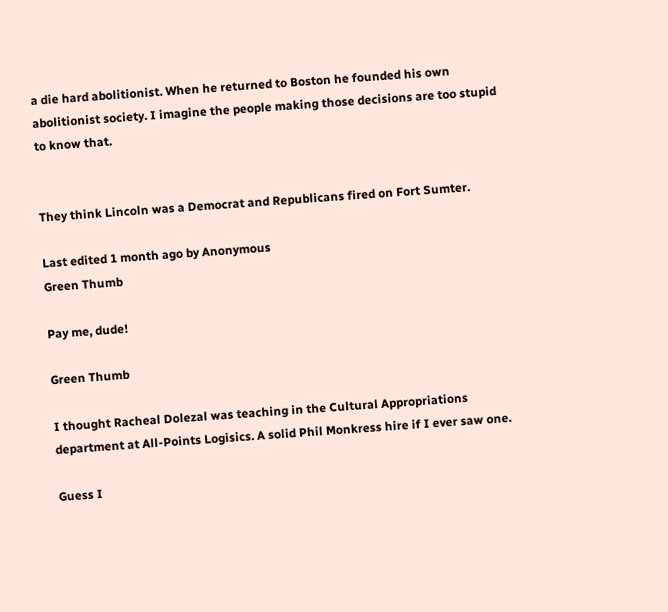a die hard abolitionist. When he returned to Boston he founded his own abolitionist society. I imagine the people making those decisions are too stupid to know that.


They think Lincoln was a Democrat and Republicans fired on Fort Sumter.

Last edited 1 month ago by Anonymous
Green Thumb

Pay me, dude!

Green Thumb

I thought Racheal Dolezal was teaching in the Cultural Appropriations department at All-Points Logisics. A solid Phil Monkress hire if I ever saw one.

Guess I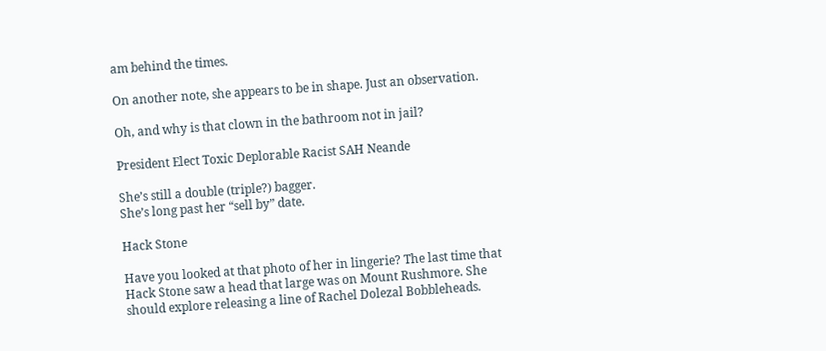am behind the times.

On another note, she appears to be in shape. Just an observation.

Oh, and why is that clown in the bathroom not in jail?

President Elect Toxic Deplorable Racist SAH Neande

She’s still a double (triple?) bagger.
She’s long past her “sell by” date.

Hack Stone

Have you looked at that photo of her in lingerie? The last time that Hack Stone saw a head that large was on Mount Rushmore. She should explore releasing a line of Rachel Dolezal Bobbleheads.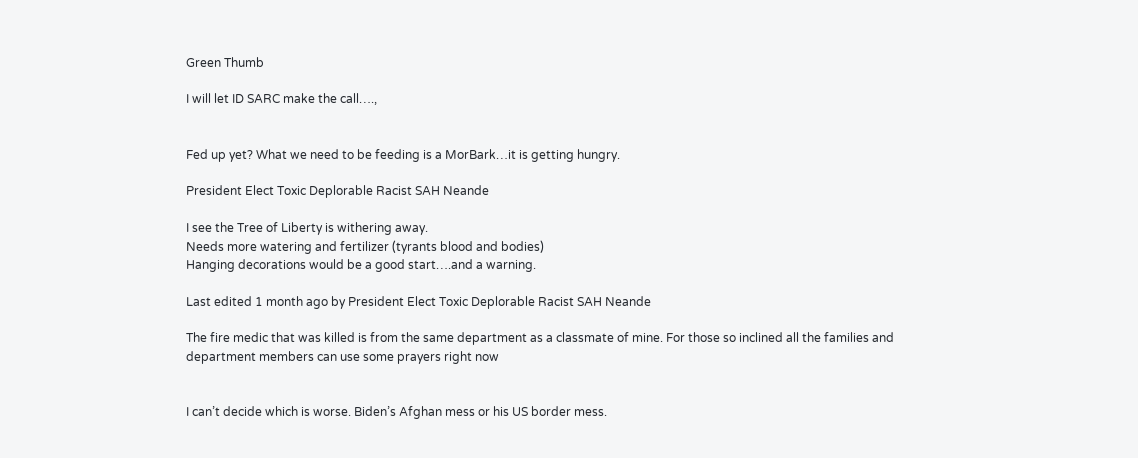Green Thumb

I will let ID SARC make the call….,


Fed up yet? What we need to be feeding is a MorBark…it is getting hungry.

President Elect Toxic Deplorable Racist SAH Neande

I see the Tree of Liberty is withering away.
Needs more watering and fertilizer (tyrants blood and bodies)
Hanging decorations would be a good start….and a warning.

Last edited 1 month ago by President Elect Toxic Deplorable Racist SAH Neande

The fire medic that was killed is from the same department as a classmate of mine. For those so inclined all the families and department members can use some prayers right now


I can’t decide which is worse. Biden’s Afghan mess or his US border mess.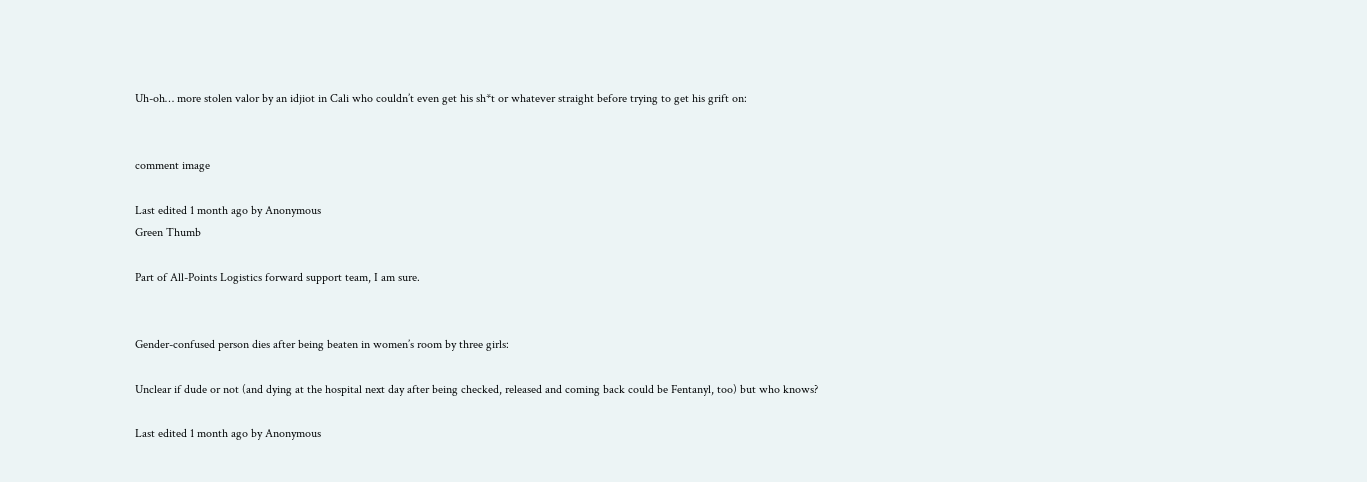Uh-oh… more stolen valor by an idjiot in Cali who couldn’t even get his sh*t or whatever straight before trying to get his grift on:


comment image

Last edited 1 month ago by Anonymous
Green Thumb

Part of All-Points Logistics forward support team, I am sure.


Gender-confused person dies after being beaten in women’s room by three girls:

Unclear if dude or not (and dying at the hospital next day after being checked, released and coming back could be Fentanyl, too) but who knows?

Last edited 1 month ago by Anonymous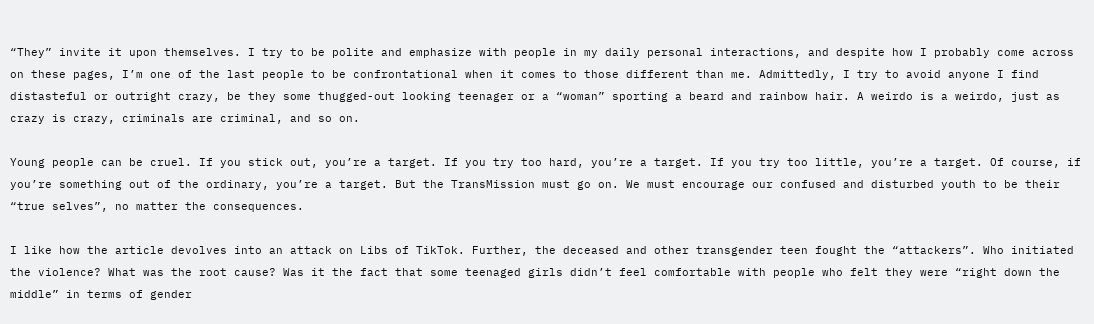“They” invite it upon themselves. I try to be polite and emphasize with people in my daily personal interactions, and despite how I probably come across on these pages, I’m one of the last people to be confrontational when it comes to those different than me. Admittedly, I try to avoid anyone I find distasteful or outright crazy, be they some thugged-out looking teenager or a “woman” sporting a beard and rainbow hair. A weirdo is a weirdo, just as crazy is crazy, criminals are criminal, and so on.

Young people can be cruel. If you stick out, you’re a target. If you try too hard, you’re a target. If you try too little, you’re a target. Of course, if you’re something out of the ordinary, you’re a target. But the TransMission must go on. We must encourage our confused and disturbed youth to be their “true selves”, no matter the consequences.

I like how the article devolves into an attack on Libs of TikTok. Further, the deceased and other transgender teen fought the “attackers”. Who initiated the violence? What was the root cause? Was it the fact that some teenaged girls didn’t feel comfortable with people who felt they were “right down the middle” in terms of gender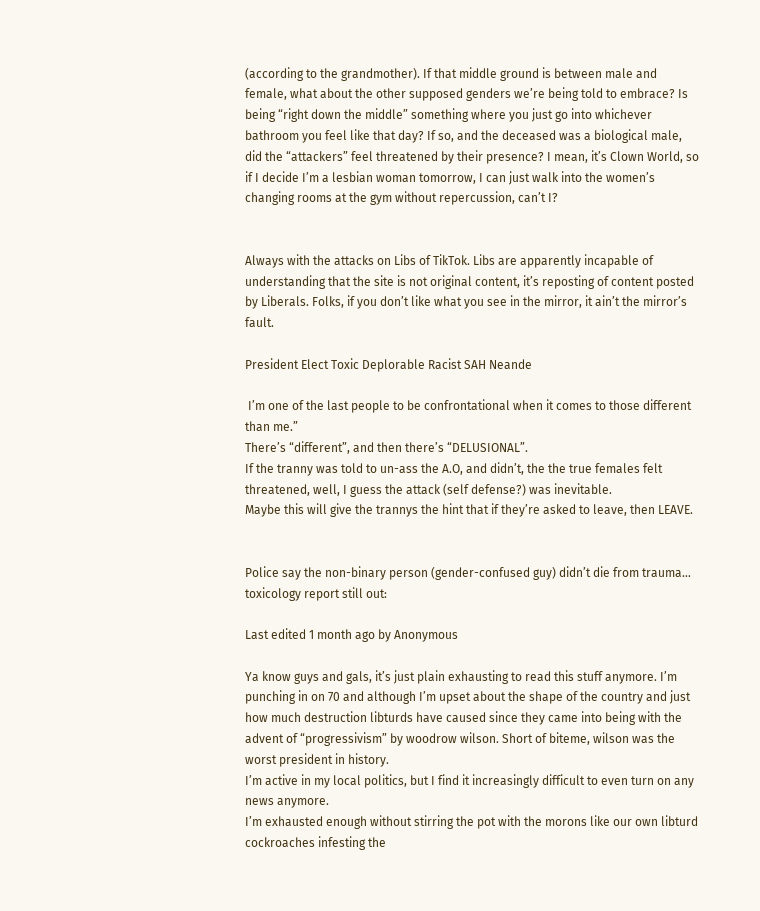(according to the grandmother). If that middle ground is between male and female, what about the other supposed genders we’re being told to embrace? Is being “right down the middle” something where you just go into whichever bathroom you feel like that day? If so, and the deceased was a biological male, did the “attackers” feel threatened by their presence? I mean, it’s Clown World, so if I decide I’m a lesbian woman tomorrow, I can just walk into the women’s changing rooms at the gym without repercussion, can’t I?


Always with the attacks on Libs of TikTok. Libs are apparently incapable of understanding that the site is not original content, it’s reposting of content posted by Liberals. Folks, if you don’t like what you see in the mirror, it ain’t the mirror’s fault.

President Elect Toxic Deplorable Racist SAH Neande

 I’m one of the last people to be confrontational when it comes to those different than me.”
There’s “different”, and then there’s “DELUSIONAL”.
If the tranny was told to un-ass the A.O, and didn’t, the the true females felt threatened, well, I guess the attack (self defense?) was inevitable.
Maybe this will give the trannys the hint that if they’re asked to leave, then LEAVE.


Police say the non-binary person (gender-confused guy) didn’t die from trauma… toxicology report still out:

Last edited 1 month ago by Anonymous

Ya know guys and gals, it’s just plain exhausting to read this stuff anymore. I’m punching in on 70 and although I’m upset about the shape of the country and just how much destruction libturds have caused since they came into being with the advent of “progressivism” by woodrow wilson. Short of biteme, wilson was the worst president in history.
I’m active in my local politics, but I find it increasingly difficult to even turn on any news anymore.
I’m exhausted enough without stirring the pot with the morons like our own libturd cockroaches infesting the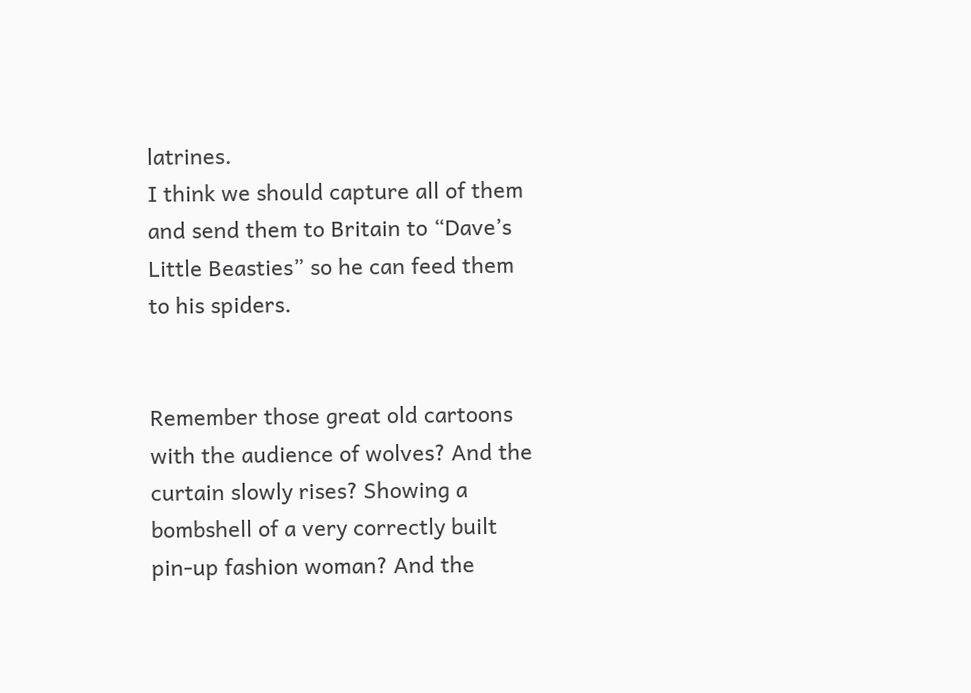latrines.
I think we should capture all of them and send them to Britain to “Dave’s Little Beasties” so he can feed them to his spiders.


Remember those great old cartoons with the audience of wolves? And the curtain slowly rises? Showing a bombshell of a very correctly built pin-up fashion woman? And the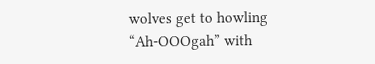wolves get to howling “Ah-OOOgah” with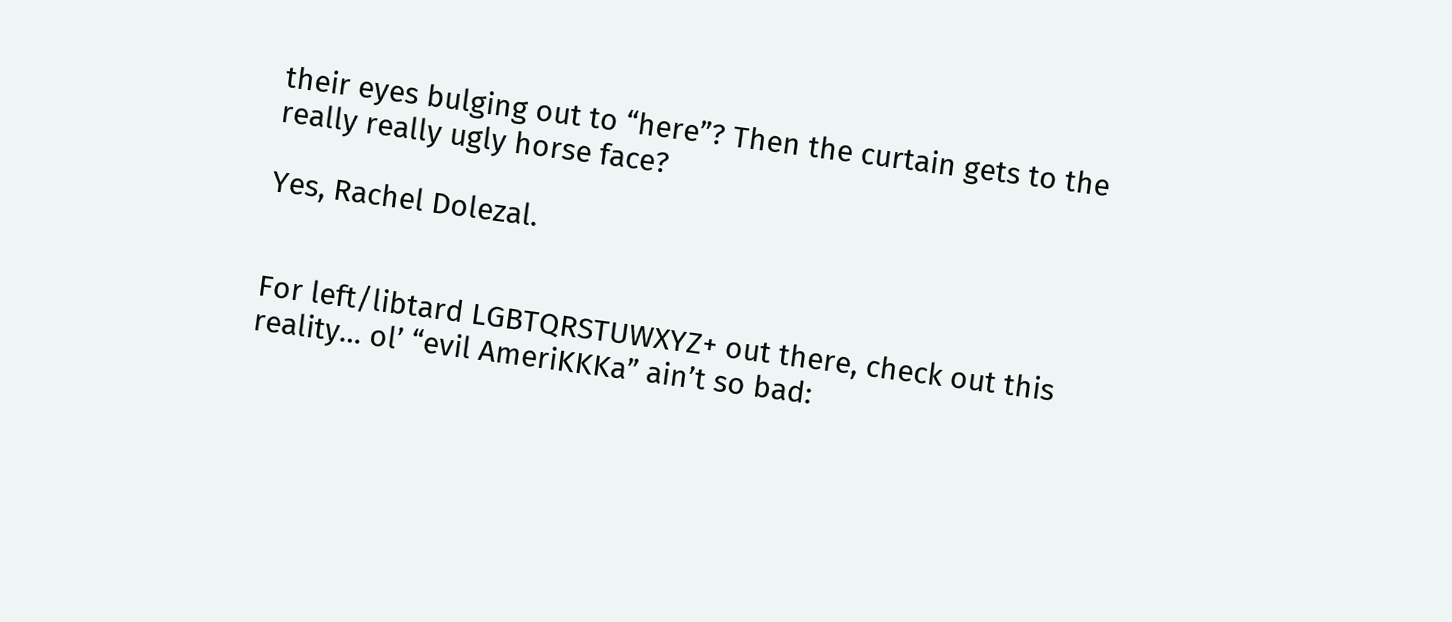their eyes bulging out to “here”? Then the curtain gets to the really really ugly horse face?

Yes, Rachel Dolezal.


For left/libtard LGBTQRSTUWXYZ+ out there, check out this reality… ol’ “evil AmeriKKKa” ain’t so bad: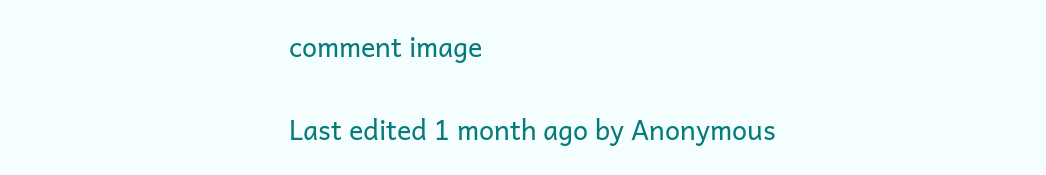comment image

Last edited 1 month ago by Anonymous